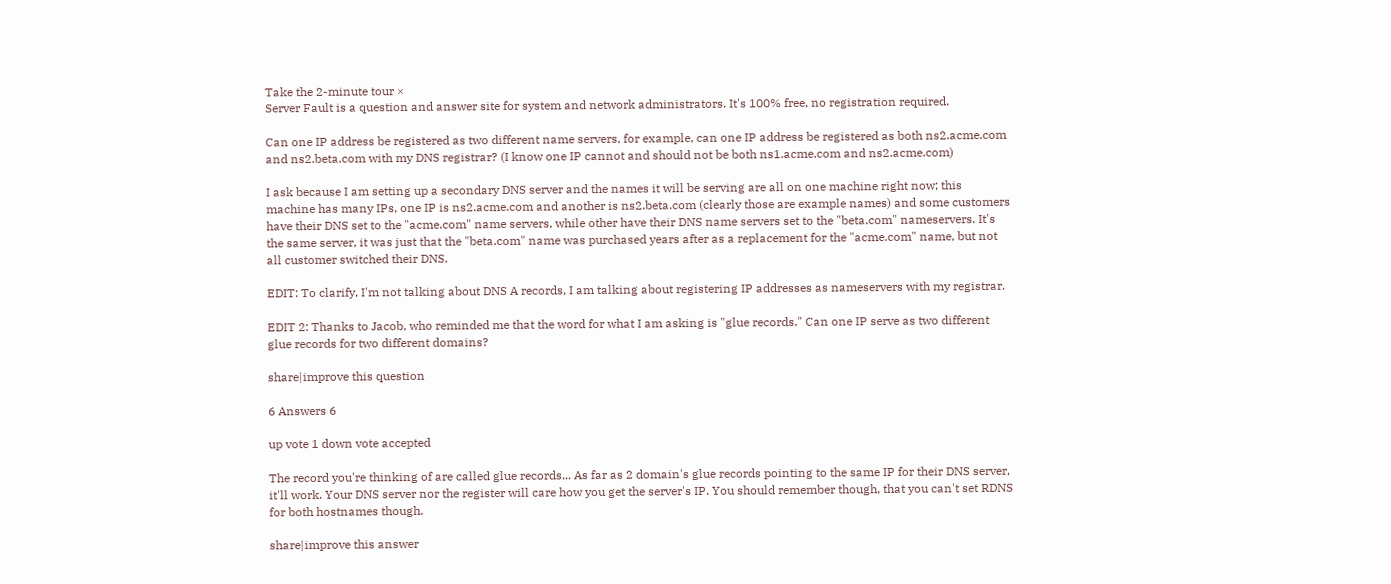Take the 2-minute tour ×
Server Fault is a question and answer site for system and network administrators. It's 100% free, no registration required.

Can one IP address be registered as two different name servers, for example, can one IP address be registered as both ns2.acme.com and ns2.beta.com with my DNS registrar? (I know one IP cannot and should not be both ns1.acme.com and ns2.acme.com)

I ask because I am setting up a secondary DNS server and the names it will be serving are all on one machine right now; this machine has many IPs, one IP is ns2.acme.com and another is ns2.beta.com (clearly those are example names) and some customers have their DNS set to the "acme.com" name servers, while other have their DNS name servers set to the "beta.com" nameservers. It's the same server, it was just that the "beta.com" name was purchased years after as a replacement for the "acme.com" name, but not all customer switched their DNS.

EDIT: To clarify, I'm not talking about DNS A records, I am talking about registering IP addresses as nameservers with my registrar.

EDIT 2: Thanks to Jacob, who reminded me that the word for what I am asking is "glue records." Can one IP serve as two different glue records for two different domains?

share|improve this question

6 Answers 6

up vote 1 down vote accepted

The record you're thinking of are called glue records... As far as 2 domain's glue records pointing to the same IP for their DNS server, it'll work. Your DNS server nor the register will care how you get the server's IP. You should remember though, that you can't set RDNS for both hostnames though.

share|improve this answer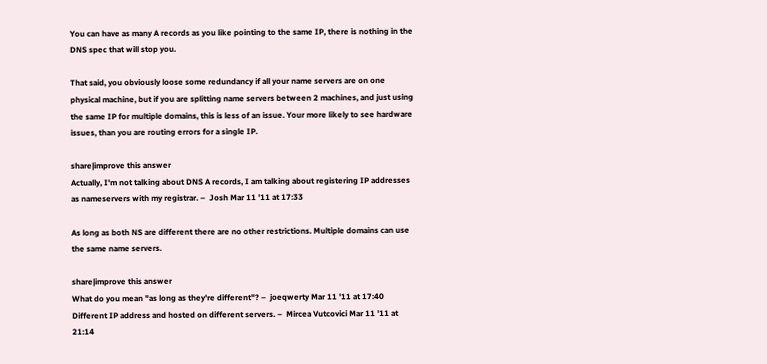You can have as many A records as you like pointing to the same IP, there is nothing in the DNS spec that will stop you.

That said, you obviously loose some redundancy if all your name servers are on one physical machine, but if you are splitting name servers between 2 machines, and just using the same IP for multiple domains, this is less of an issue. Your more likely to see hardware issues, than you are routing errors for a single IP.

share|improve this answer
Actually, I'm not talking about DNS A records, I am talking about registering IP addresses as nameservers with my registrar. –  Josh Mar 11 '11 at 17:33

As long as both NS are different there are no other restrictions. Multiple domains can use the same name servers.

share|improve this answer
What do you mean "as long as they're different"? –  joeqwerty Mar 11 '11 at 17:40
Different IP address and hosted on different servers. –  Mircea Vutcovici Mar 11 '11 at 21:14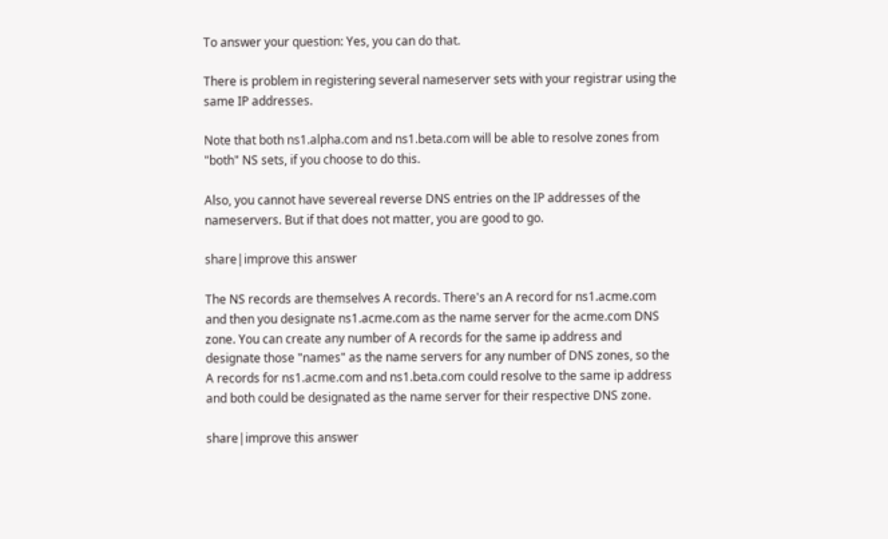To answer your question: Yes, you can do that.

There is problem in registering several nameserver sets with your registrar using the same IP addresses.

Note that both ns1.alpha.com and ns1.beta.com will be able to resolve zones from "both" NS sets, if you choose to do this.

Also, you cannot have severeal reverse DNS entries on the IP addresses of the nameservers. But if that does not matter, you are good to go.

share|improve this answer

The NS records are themselves A records. There's an A record for ns1.acme.com and then you designate ns1.acme.com as the name server for the acme.com DNS zone. You can create any number of A records for the same ip address and designate those "names" as the name servers for any number of DNS zones, so the A records for ns1.acme.com and ns1.beta.com could resolve to the same ip address and both could be designated as the name server for their respective DNS zone.

share|improve this answer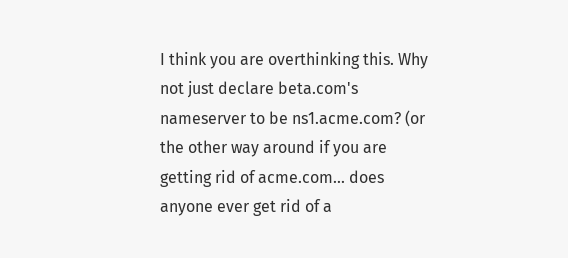I think you are overthinking this. Why not just declare beta.com's nameserver to be ns1.acme.com? (or the other way around if you are getting rid of acme.com... does anyone ever get rid of a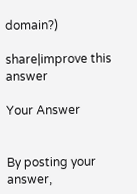domain?)

share|improve this answer

Your Answer


By posting your answer,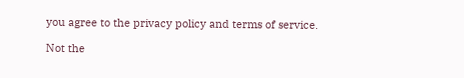you agree to the privacy policy and terms of service.

Not the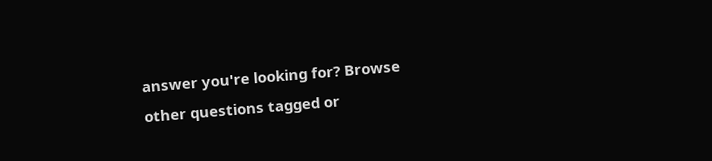answer you're looking for? Browse other questions tagged or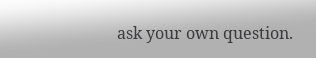ask your own question.